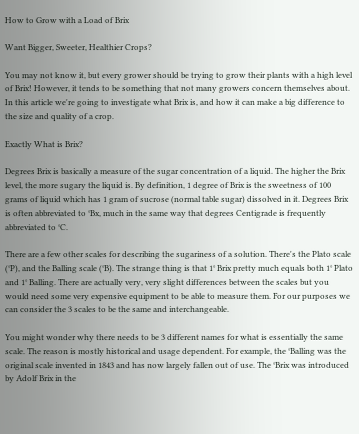How to Grow with a Load of Brix

Want Bigger, Sweeter, Healthier Crops?

You may not know it, but every grower should be trying to grow their plants with a high level of Brix! However, it tends to be something that not many growers concern themselves about. In this article we're going to investigate what Brix is, and how it can make a big difference to the size and quality of a crop.

Exactly What is Brix?

Degrees Brix is basically a measure of the sugar concentration of a liquid. The higher the Brix level, the more sugary the liquid is. By definition, 1 degree of Brix is the sweetness of 100 grams of liquid which has 1 gram of sucrose (normal table sugar) dissolved in it. Degrees Brix is often abbreviated to °Bx, much in the same way that degrees Centigrade is frequently abbreviated to °C.

There are a few other scales for describing the sugariness of a solution. There's the Plato scale (°P), and the Balling scale (°B). The strange thing is that 1° Brix pretty much equals both 1° Plato and 1° Balling. There are actually very, very slight differences between the scales but you would need some very expensive equipment to be able to measure them. For our purposes we can consider the 3 scales to be the same and interchangeable.

You might wonder why there needs to be 3 different names for what is essentially the same scale. The reason is mostly historical and usage dependent. For example, the °Balling was the original scale invented in 1843 and has now largely fallen out of use. The °Brix was introduced by Adolf Brix in the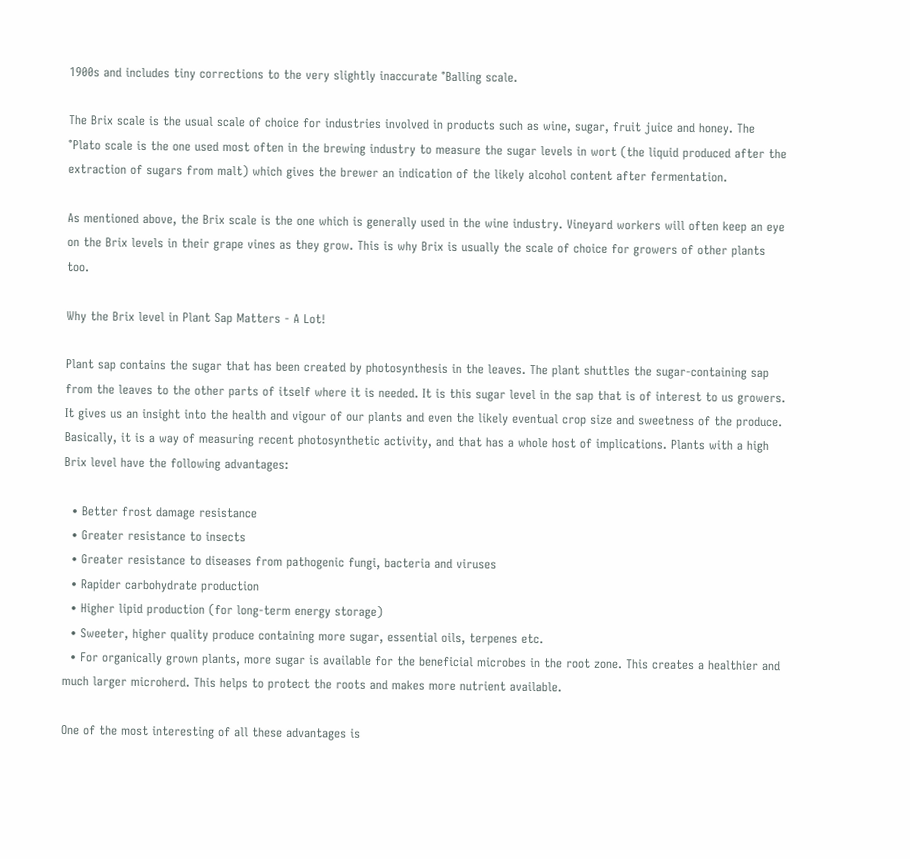1900s and includes tiny corrections to the very slightly inaccurate °Balling scale.

The Brix scale is the usual scale of choice for industries involved in products such as wine, sugar, fruit juice and honey. The °Plato scale is the one used most often in the brewing industry to measure the sugar levels in wort (the liquid produced after the extraction of sugars from malt) which gives the brewer an indication of the likely alcohol content after fermentation.

As mentioned above, the Brix scale is the one which is generally used in the wine industry. Vineyard workers will often keep an eye on the Brix levels in their grape vines as they grow. This is why Brix is usually the scale of choice for growers of other plants too.

Why the Brix level in Plant Sap Matters - A Lot!

Plant sap contains the sugar that has been created by photosynthesis in the leaves. The plant shuttles the sugar-containing sap from the leaves to the other parts of itself where it is needed. It is this sugar level in the sap that is of interest to us growers. It gives us an insight into the health and vigour of our plants and even the likely eventual crop size and sweetness of the produce. Basically, it is a way of measuring recent photosynthetic activity, and that has a whole host of implications. Plants with a high Brix level have the following advantages:

  • Better frost damage resistance
  • Greater resistance to insects
  • Greater resistance to diseases from pathogenic fungi, bacteria and viruses
  • Rapider carbohydrate production
  • Higher lipid production (for long-term energy storage)
  • Sweeter, higher quality produce containing more sugar, essential oils, terpenes etc.
  • For organically grown plants, more sugar is available for the beneficial microbes in the root zone. This creates a healthier and much larger microherd. This helps to protect the roots and makes more nutrient available.

One of the most interesting of all these advantages is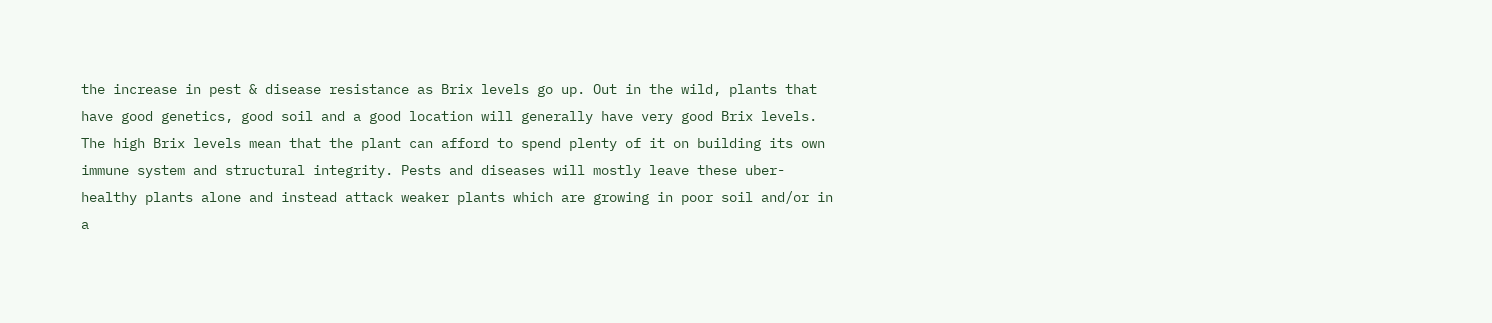the increase in pest & disease resistance as Brix levels go up. Out in the wild, plants that have good genetics, good soil and a good location will generally have very good Brix levels. The high Brix levels mean that the plant can afford to spend plenty of it on building its own immune system and structural integrity. Pests and diseases will mostly leave these uber-healthy plants alone and instead attack weaker plants which are growing in poor soil and/or in a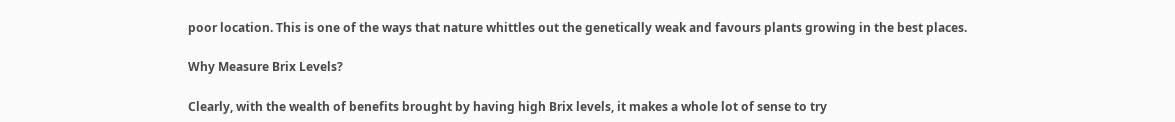poor location. This is one of the ways that nature whittles out the genetically weak and favours plants growing in the best places.

Why Measure Brix Levels?

Clearly, with the wealth of benefits brought by having high Brix levels, it makes a whole lot of sense to try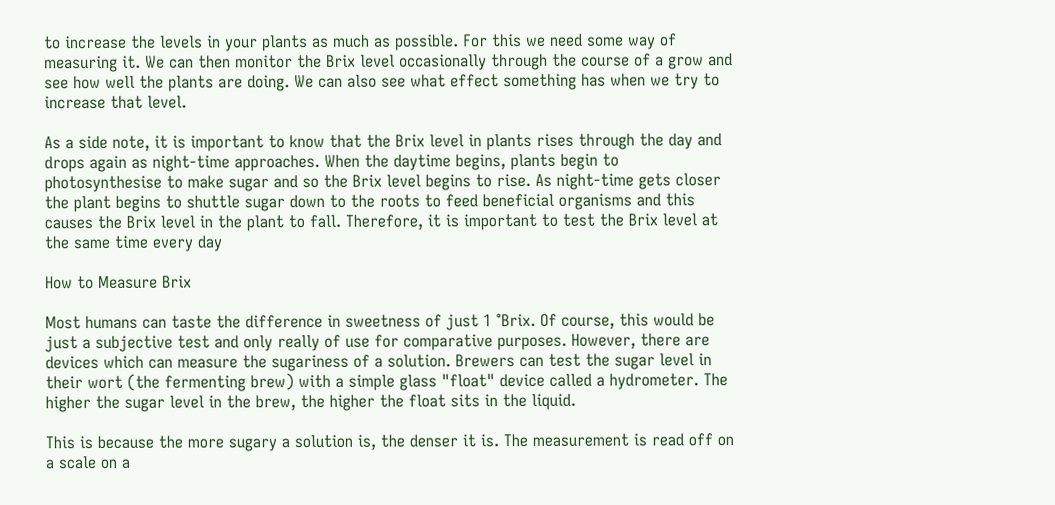to increase the levels in your plants as much as possible. For this we need some way of measuring it. We can then monitor the Brix level occasionally through the course of a grow and see how well the plants are doing. We can also see what effect something has when we try to increase that level.

As a side note, it is important to know that the Brix level in plants rises through the day and drops again as night-time approaches. When the daytime begins, plants begin to photosynthesise to make sugar and so the Brix level begins to rise. As night-time gets closer the plant begins to shuttle sugar down to the roots to feed beneficial organisms and this causes the Brix level in the plant to fall. Therefore, it is important to test the Brix level at the same time every day

How to Measure Brix

Most humans can taste the difference in sweetness of just 1 °Brix. Of course, this would be just a subjective test and only really of use for comparative purposes. However, there are devices which can measure the sugariness of a solution. Brewers can test the sugar level in their wort (the fermenting brew) with a simple glass "float" device called a hydrometer. The higher the sugar level in the brew, the higher the float sits in the liquid.

This is because the more sugary a solution is, the denser it is. The measurement is read off on a scale on a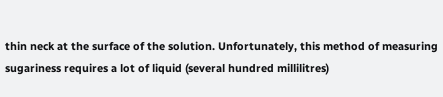thin neck at the surface of the solution. Unfortunately, this method of measuring sugariness requires a lot of liquid (several hundred millilitres)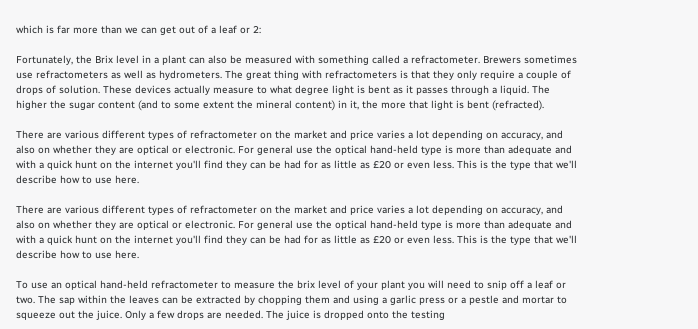which is far more than we can get out of a leaf or 2:

Fortunately, the Brix level in a plant can also be measured with something called a refractometer. Brewers sometimes use refractometers as well as hydrometers. The great thing with refractometers is that they only require a couple of drops of solution. These devices actually measure to what degree light is bent as it passes through a liquid. The higher the sugar content (and to some extent the mineral content) in it, the more that light is bent (refracted).

There are various different types of refractometer on the market and price varies a lot depending on accuracy, and also on whether they are optical or electronic. For general use the optical hand-held type is more than adequate and with a quick hunt on the internet you'll find they can be had for as little as £20 or even less. This is the type that we'll describe how to use here.

There are various different types of refractometer on the market and price varies a lot depending on accuracy, and also on whether they are optical or electronic. For general use the optical hand-held type is more than adequate and with a quick hunt on the internet you'll find they can be had for as little as £20 or even less. This is the type that we'll describe how to use here.

To use an optical hand-held refractometer to measure the brix level of your plant you will need to snip off a leaf or two. The sap within the leaves can be extracted by chopping them and using a garlic press or a pestle and mortar to squeeze out the juice. Only a few drops are needed. The juice is dropped onto the testing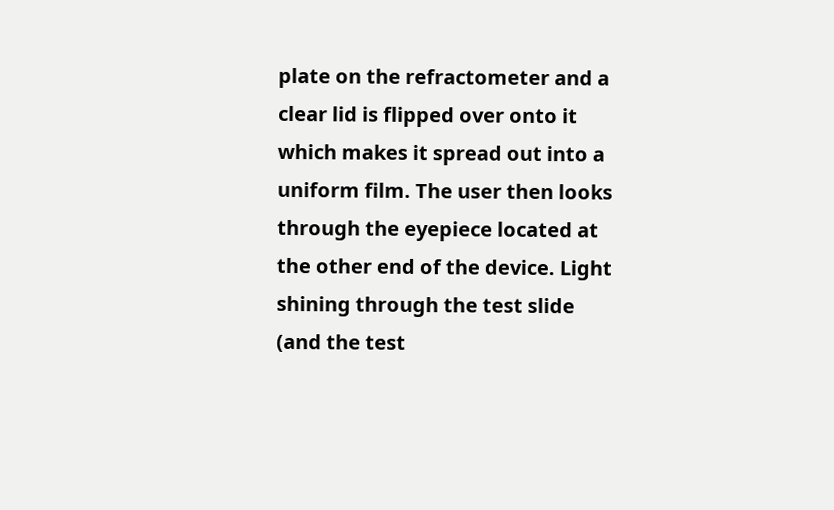plate on the refractometer and a clear lid is flipped over onto it which makes it spread out into a uniform film. The user then looks through the eyepiece located at the other end of the device. Light shining through the test slide (and the test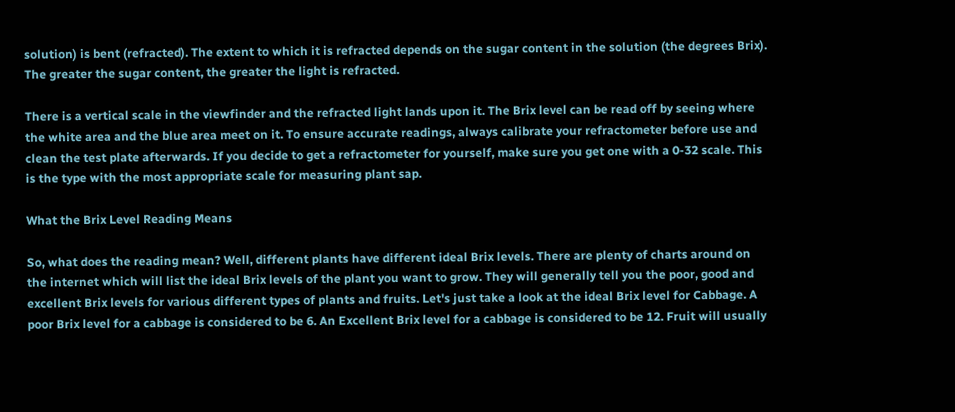solution) is bent (refracted). The extent to which it is refracted depends on the sugar content in the solution (the degrees Brix). The greater the sugar content, the greater the light is refracted.

There is a vertical scale in the viewfinder and the refracted light lands upon it. The Brix level can be read off by seeing where the white area and the blue area meet on it. To ensure accurate readings, always calibrate your refractometer before use and clean the test plate afterwards. If you decide to get a refractometer for yourself, make sure you get one with a 0-32 scale. This is the type with the most appropriate scale for measuring plant sap.

What the Brix Level Reading Means

So, what does the reading mean? Well, different plants have different ideal Brix levels. There are plenty of charts around on the internet which will list the ideal Brix levels of the plant you want to grow. They will generally tell you the poor, good and excellent Brix levels for various different types of plants and fruits. Let's just take a look at the ideal Brix level for Cabbage. A poor Brix level for a cabbage is considered to be 6. An Excellent Brix level for a cabbage is considered to be 12. Fruit will usually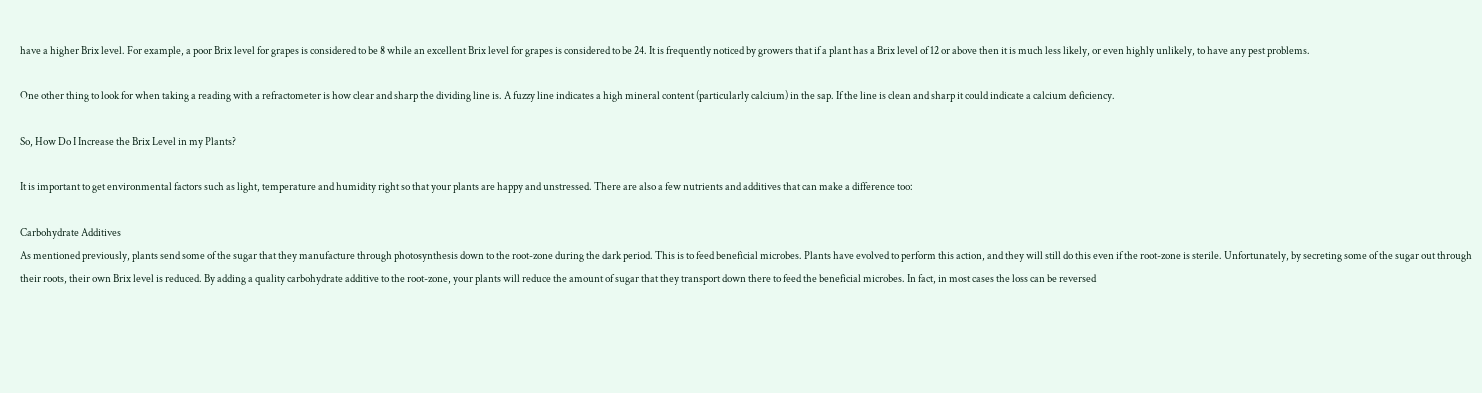have a higher Brix level. For example, a poor Brix level for grapes is considered to be 8 while an excellent Brix level for grapes is considered to be 24. It is frequently noticed by growers that if a plant has a Brix level of 12 or above then it is much less likely, or even highly unlikely, to have any pest problems.

One other thing to look for when taking a reading with a refractometer is how clear and sharp the dividing line is. A fuzzy line indicates a high mineral content (particularly calcium) in the sap. If the line is clean and sharp it could indicate a calcium deficiency.

So, How Do I Increase the Brix Level in my Plants?

It is important to get environmental factors such as light, temperature and humidity right so that your plants are happy and unstressed. There are also a few nutrients and additives that can make a difference too:

Carbohydrate Additives
As mentioned previously, plants send some of the sugar that they manufacture through photosynthesis down to the root-zone during the dark period. This is to feed beneficial microbes. Plants have evolved to perform this action, and they will still do this even if the root-zone is sterile. Unfortunately, by secreting some of the sugar out through their roots, their own Brix level is reduced. By adding a quality carbohydrate additive to the root-zone, your plants will reduce the amount of sugar that they transport down there to feed the beneficial microbes. In fact, in most cases the loss can be reversed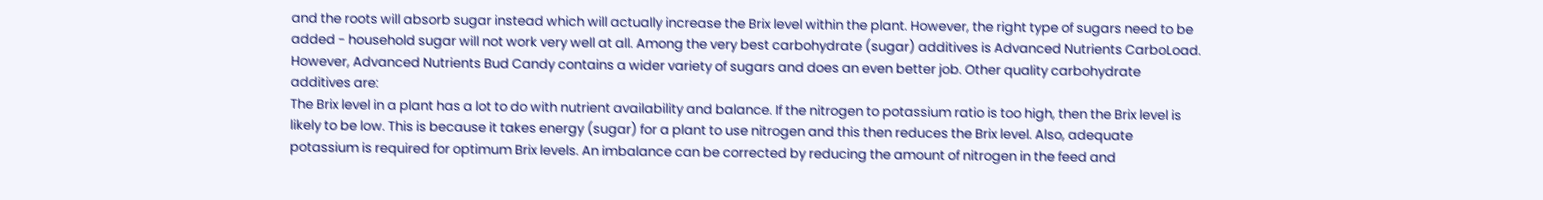and the roots will absorb sugar instead which will actually increase the Brix level within the plant. However, the right type of sugars need to be added - household sugar will not work very well at all. Among the very best carbohydrate (sugar) additives is Advanced Nutrients CarboLoad. However, Advanced Nutrients Bud Candy contains a wider variety of sugars and does an even better job. Other quality carbohydrate additives are:
The Brix level in a plant has a lot to do with nutrient availability and balance. If the nitrogen to potassium ratio is too high, then the Brix level is likely to be low. This is because it takes energy (sugar) for a plant to use nitrogen and this then reduces the Brix level. Also, adequate potassium is required for optimum Brix levels. An imbalance can be corrected by reducing the amount of nitrogen in the feed and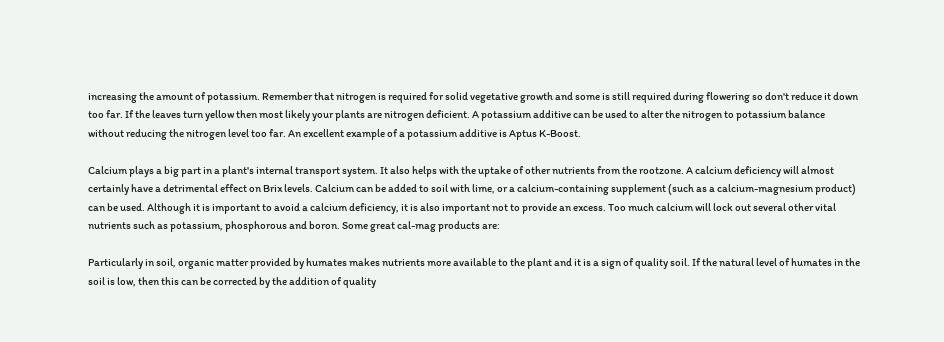increasing the amount of potassium. Remember that nitrogen is required for solid vegetative growth and some is still required during flowering so don't reduce it down too far. If the leaves turn yellow then most likely your plants are nitrogen deficient. A potassium additive can be used to alter the nitrogen to potassium balance without reducing the nitrogen level too far. An excellent example of a potassium additive is Aptus K-Boost.

Calcium plays a big part in a plant's internal transport system. It also helps with the uptake of other nutrients from the rootzone. A calcium deficiency will almost certainly have a detrimental effect on Brix levels. Calcium can be added to soil with lime, or a calcium-containing supplement (such as a calcium-magnesium product) can be used. Although it is important to avoid a calcium deficiency, it is also important not to provide an excess. Too much calcium will lock out several other vital nutrients such as potassium, phosphorous and boron. Some great cal-mag products are:

Particularly in soil, organic matter provided by humates makes nutrients more available to the plant and it is a sign of quality soil. If the natural level of humates in the soil is low, then this can be corrected by the addition of quality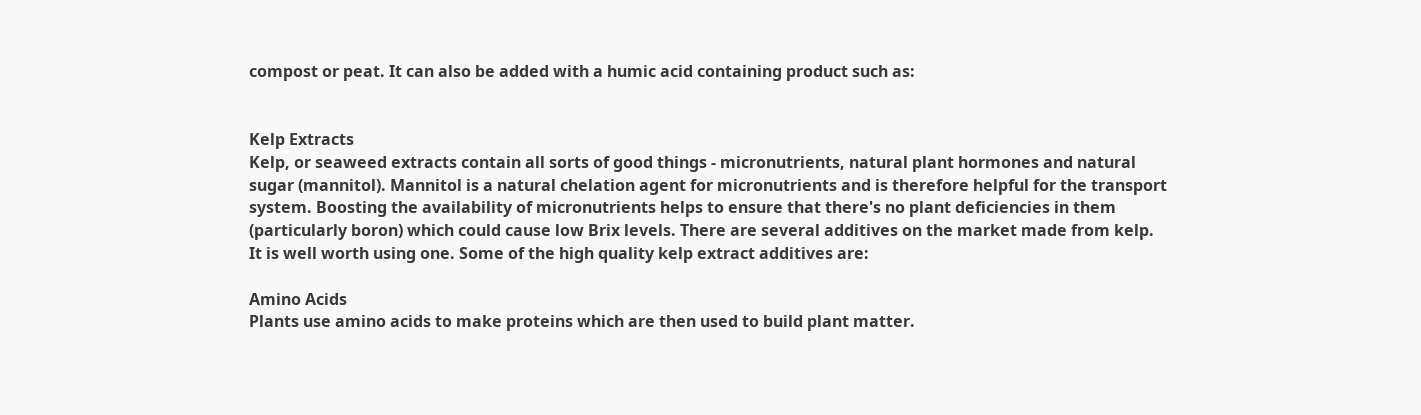compost or peat. It can also be added with a humic acid containing product such as:


Kelp Extracts
Kelp, or seaweed extracts contain all sorts of good things - micronutrients, natural plant hormones and natural sugar (mannitol). Mannitol is a natural chelation agent for micronutrients and is therefore helpful for the transport system. Boosting the availability of micronutrients helps to ensure that there's no plant deficiencies in them (particularly boron) which could cause low Brix levels. There are several additives on the market made from kelp. It is well worth using one. Some of the high quality kelp extract additives are:

Amino Acids
Plants use amino acids to make proteins which are then used to build plant matter.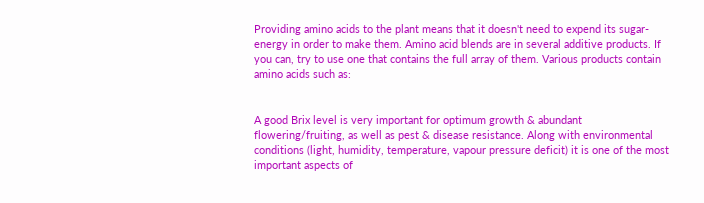Providing amino acids to the plant means that it doesn't need to expend its sugar-energy in order to make them. Amino acid blends are in several additive products. If you can, try to use one that contains the full array of them. Various products contain amino acids such as:


A good Brix level is very important for optimum growth & abundant flowering/fruiting, as well as pest & disease resistance. Along with environmental conditions (light, humidity, temperature, vapour pressure deficit) it is one of the most important aspects of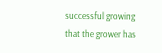successful growing that the grower has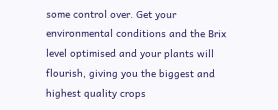some control over. Get your environmental conditions and the Brix level optimised and your plants will flourish, giving you the biggest and highest quality crops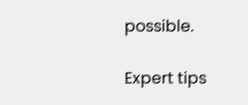possible.

Expert tips